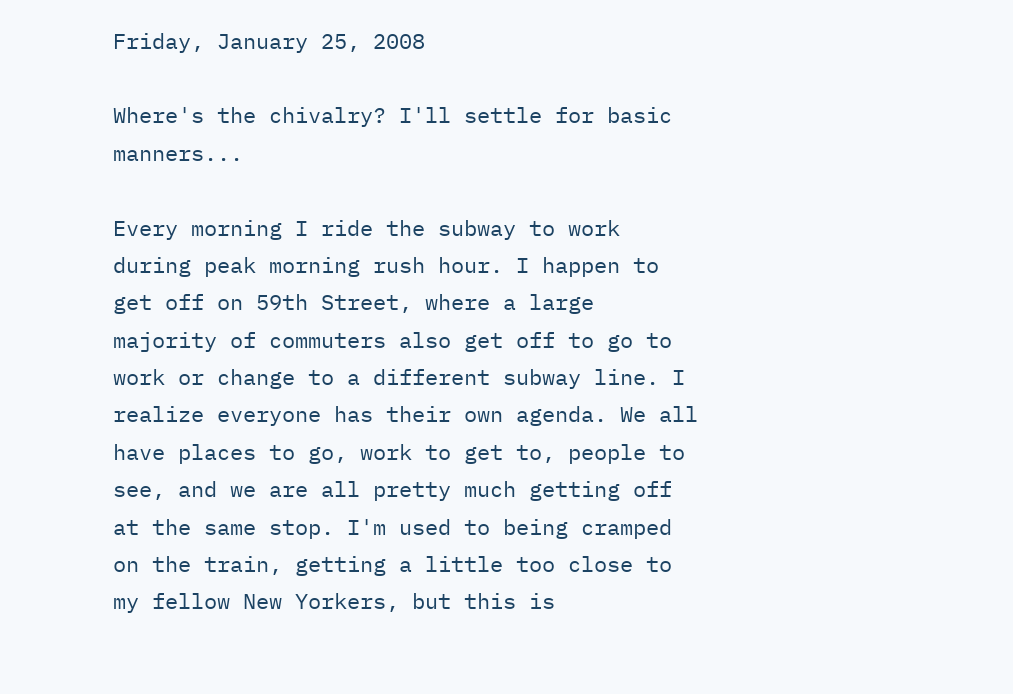Friday, January 25, 2008

Where's the chivalry? I'll settle for basic manners...

Every morning I ride the subway to work during peak morning rush hour. I happen to get off on 59th Street, where a large majority of commuters also get off to go to work or change to a different subway line. I realize everyone has their own agenda. We all have places to go, work to get to, people to see, and we are all pretty much getting off at the same stop. I'm used to being cramped on the train, getting a little too close to my fellow New Yorkers, but this is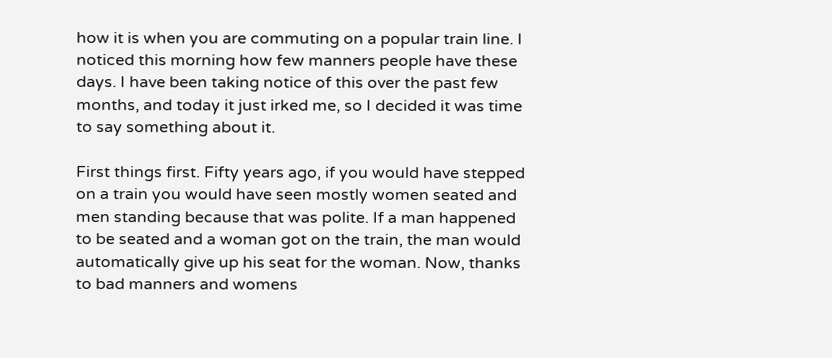how it is when you are commuting on a popular train line. I noticed this morning how few manners people have these days. I have been taking notice of this over the past few months, and today it just irked me, so I decided it was time to say something about it.

First things first. Fifty years ago, if you would have stepped on a train you would have seen mostly women seated and men standing because that was polite. If a man happened to be seated and a woman got on the train, the man would automatically give up his seat for the woman. Now, thanks to bad manners and womens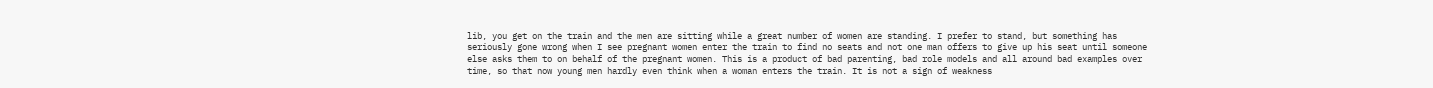lib, you get on the train and the men are sitting while a great number of women are standing. I prefer to stand, but something has seriously gone wrong when I see pregnant women enter the train to find no seats and not one man offers to give up his seat until someone else asks them to on behalf of the pregnant women. This is a product of bad parenting, bad role models and all around bad examples over time, so that now young men hardly even think when a woman enters the train. It is not a sign of weakness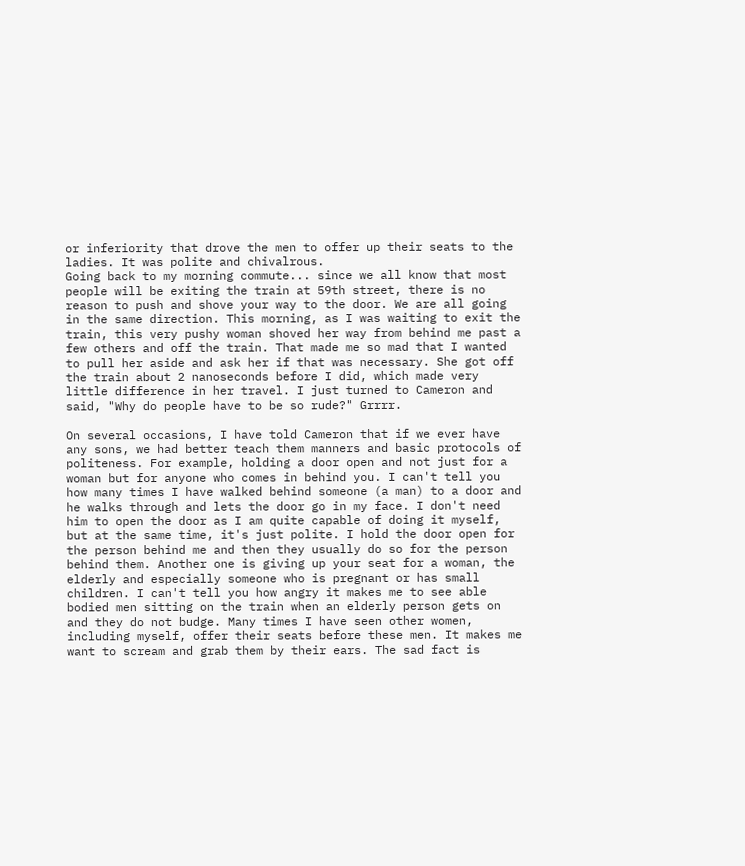or inferiority that drove the men to offer up their seats to the ladies. It was polite and chivalrous.
Going back to my morning commute... since we all know that most people will be exiting the train at 59th street, there is no reason to push and shove your way to the door. We are all going in the same direction. This morning, as I was waiting to exit the train, this very pushy woman shoved her way from behind me past a few others and off the train. That made me so mad that I wanted to pull her aside and ask her if that was necessary. She got off the train about 2 nanoseconds before I did, which made very little difference in her travel. I just turned to Cameron and said, "Why do people have to be so rude?" Grrrr.

On several occasions, I have told Cameron that if we ever have any sons, we had better teach them manners and basic protocols of politeness. For example, holding a door open and not just for a woman but for anyone who comes in behind you. I can't tell you how many times I have walked behind someone (a man) to a door and he walks through and lets the door go in my face. I don't need him to open the door as I am quite capable of doing it myself, but at the same time, it's just polite. I hold the door open for the person behind me and then they usually do so for the person behind them. Another one is giving up your seat for a woman, the elderly and especially someone who is pregnant or has small children. I can't tell you how angry it makes me to see able bodied men sitting on the train when an elderly person gets on and they do not budge. Many times I have seen other women, including myself, offer their seats before these men. It makes me want to scream and grab them by their ears. The sad fact is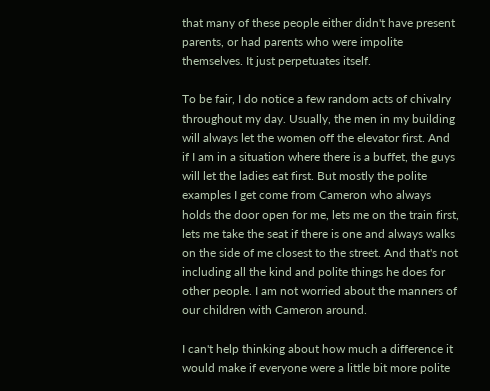that many of these people either didn't have present parents, or had parents who were impolite themselves. It just perpetuates itself.

To be fair, I do notice a few random acts of chivalry throughout my day. Usually, the men in my building will always let the women off the elevator first. And if I am in a situation where there is a buffet, the guys will let the ladies eat first. But mostly the polite examples I get come from Cameron who always holds the door open for me, lets me on the train first, lets me take the seat if there is one and always walks on the side of me closest to the street. And that's not including all the kind and polite things he does for other people. I am not worried about the manners of our children with Cameron around.

I can't help thinking about how much a difference it would make if everyone were a little bit more polite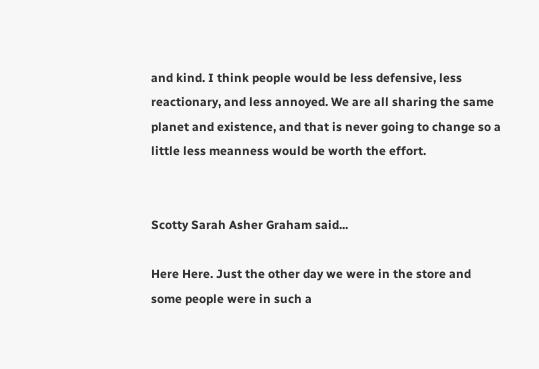and kind. I think people would be less defensive, less reactionary, and less annoyed. We are all sharing the same planet and existence, and that is never going to change so a little less meanness would be worth the effort.


Scotty Sarah Asher Graham said...

Here Here. Just the other day we were in the store and some people were in such a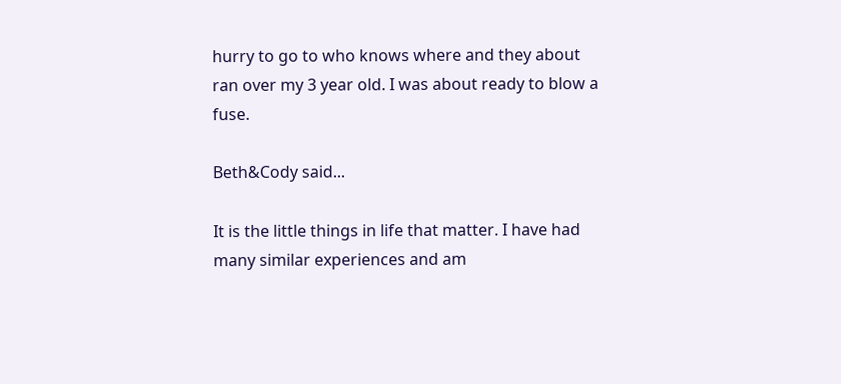hurry to go to who knows where and they about ran over my 3 year old. I was about ready to blow a fuse.

Beth&Cody said...

It is the little things in life that matter. I have had many similar experiences and am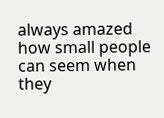always amazed how small people can seem when they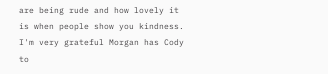are being rude and how lovely it is when people show you kindness. I'm very grateful Morgan has Cody to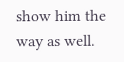show him the way as well.